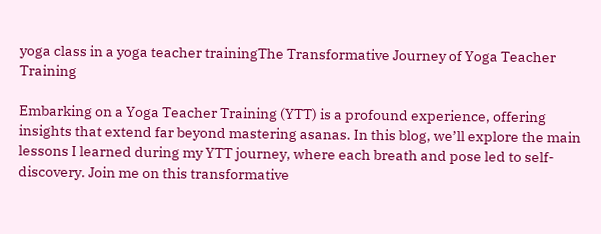yoga class in a yoga teacher trainingThe Transformative Journey of Yoga Teacher Training

Embarking on a Yoga Teacher Training (YTT) is a profound experience, offering insights that extend far beyond mastering asanas. In this blog, we’ll explore the main lessons I learned during my YTT journey, where each breath and pose led to self-discovery. Join me on this transformative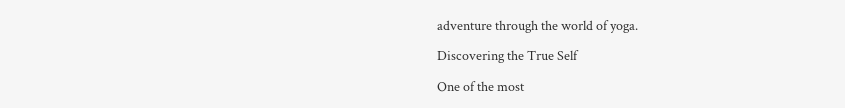adventure through the world of yoga.

Discovering the True Self

One of the most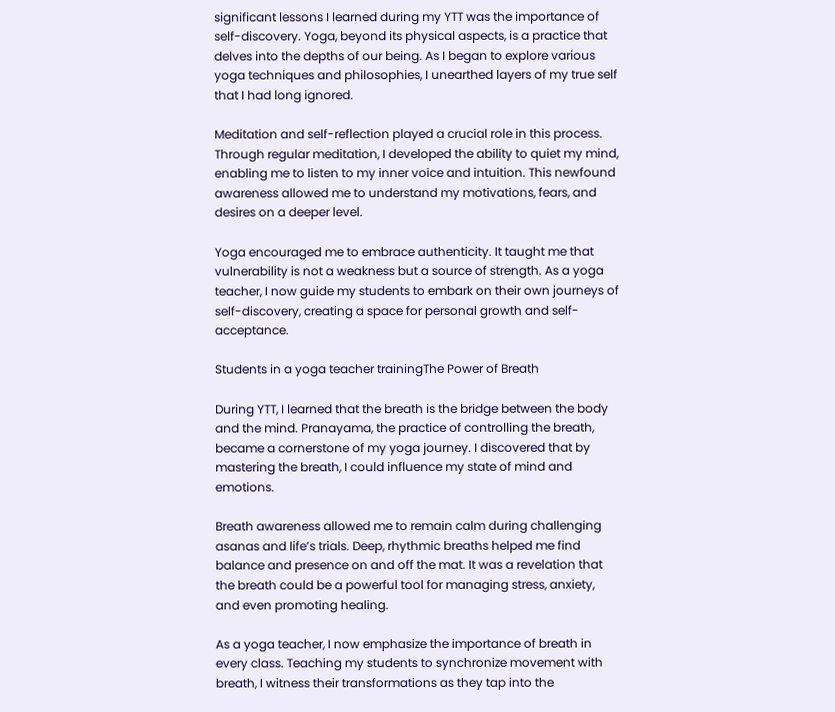significant lessons I learned during my YTT was the importance of self-discovery. Yoga, beyond its physical aspects, is a practice that delves into the depths of our being. As I began to explore various yoga techniques and philosophies, I unearthed layers of my true self that I had long ignored.

Meditation and self-reflection played a crucial role in this process. Through regular meditation, I developed the ability to quiet my mind, enabling me to listen to my inner voice and intuition. This newfound awareness allowed me to understand my motivations, fears, and desires on a deeper level.

Yoga encouraged me to embrace authenticity. It taught me that vulnerability is not a weakness but a source of strength. As a yoga teacher, I now guide my students to embark on their own journeys of self-discovery, creating a space for personal growth and self-acceptance.

Students in a yoga teacher trainingThe Power of Breath

During YTT, I learned that the breath is the bridge between the body and the mind. Pranayama, the practice of controlling the breath, became a cornerstone of my yoga journey. I discovered that by mastering the breath, I could influence my state of mind and emotions.

Breath awareness allowed me to remain calm during challenging asanas and life’s trials. Deep, rhythmic breaths helped me find balance and presence on and off the mat. It was a revelation that the breath could be a powerful tool for managing stress, anxiety, and even promoting healing.

As a yoga teacher, I now emphasize the importance of breath in every class. Teaching my students to synchronize movement with breath, I witness their transformations as they tap into the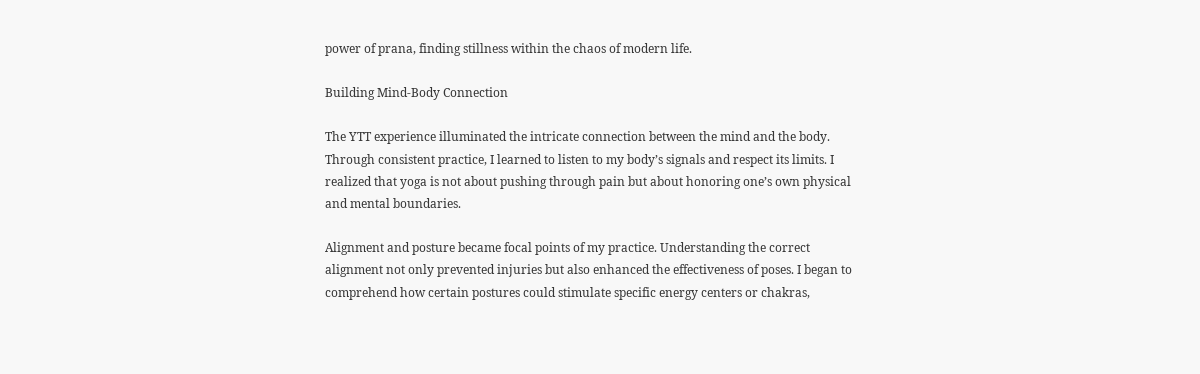power of prana, finding stillness within the chaos of modern life.

Building Mind-Body Connection

The YTT experience illuminated the intricate connection between the mind and the body. Through consistent practice, I learned to listen to my body’s signals and respect its limits. I realized that yoga is not about pushing through pain but about honoring one’s own physical and mental boundaries.

Alignment and posture became focal points of my practice. Understanding the correct alignment not only prevented injuries but also enhanced the effectiveness of poses. I began to comprehend how certain postures could stimulate specific energy centers or chakras,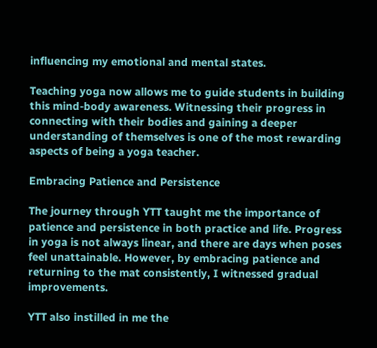influencing my emotional and mental states.

Teaching yoga now allows me to guide students in building this mind-body awareness. Witnessing their progress in connecting with their bodies and gaining a deeper understanding of themselves is one of the most rewarding aspects of being a yoga teacher.

Embracing Patience and Persistence

The journey through YTT taught me the importance of patience and persistence in both practice and life. Progress in yoga is not always linear, and there are days when poses feel unattainable. However, by embracing patience and returning to the mat consistently, I witnessed gradual improvements.

YTT also instilled in me the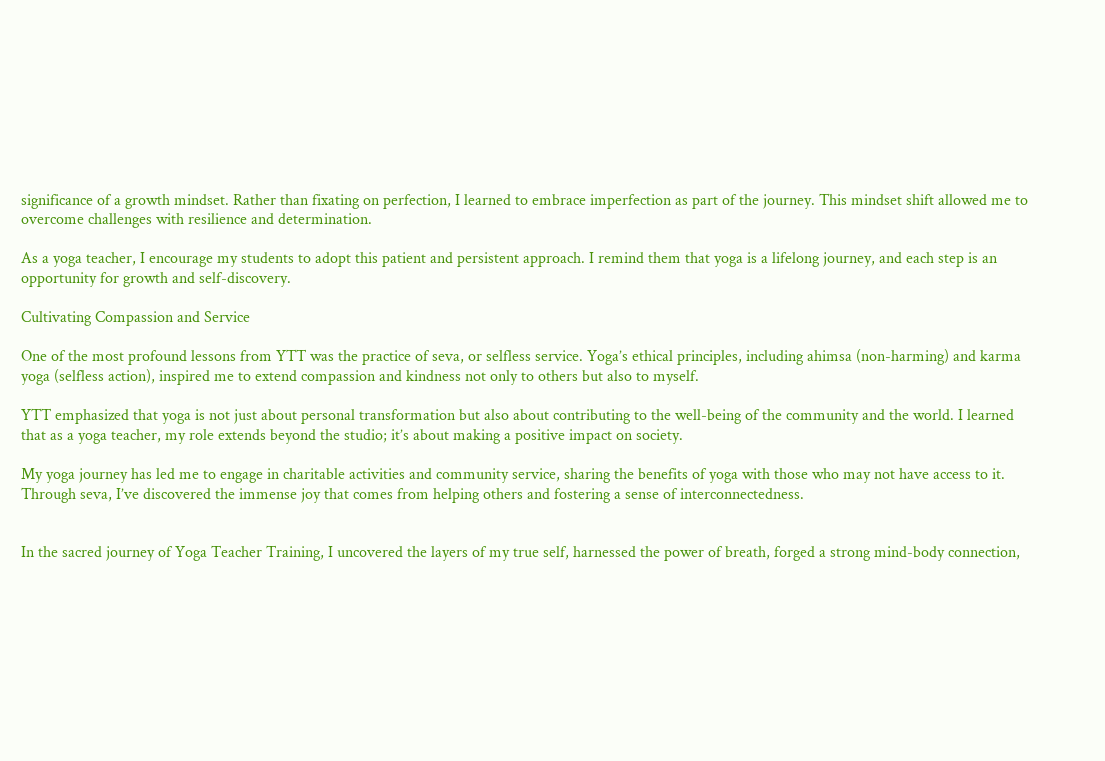significance of a growth mindset. Rather than fixating on perfection, I learned to embrace imperfection as part of the journey. This mindset shift allowed me to overcome challenges with resilience and determination.

As a yoga teacher, I encourage my students to adopt this patient and persistent approach. I remind them that yoga is a lifelong journey, and each step is an opportunity for growth and self-discovery.

Cultivating Compassion and Service

One of the most profound lessons from YTT was the practice of seva, or selfless service. Yoga’s ethical principles, including ahimsa (non-harming) and karma yoga (selfless action), inspired me to extend compassion and kindness not only to others but also to myself.

YTT emphasized that yoga is not just about personal transformation but also about contributing to the well-being of the community and the world. I learned that as a yoga teacher, my role extends beyond the studio; it’s about making a positive impact on society.

My yoga journey has led me to engage in charitable activities and community service, sharing the benefits of yoga with those who may not have access to it. Through seva, I’ve discovered the immense joy that comes from helping others and fostering a sense of interconnectedness.


In the sacred journey of Yoga Teacher Training, I uncovered the layers of my true self, harnessed the power of breath, forged a strong mind-body connection,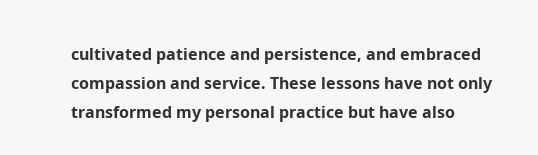cultivated patience and persistence, and embraced compassion and service. These lessons have not only transformed my personal practice but have also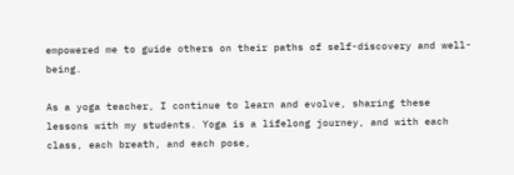empowered me to guide others on their paths of self-discovery and well-being.

As a yoga teacher, I continue to learn and evolve, sharing these lessons with my students. Yoga is a lifelong journey, and with each class, each breath, and each pose,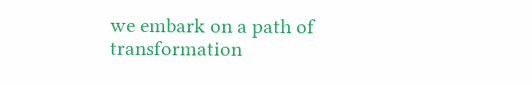we embark on a path of transformation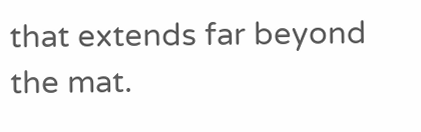that extends far beyond the mat.